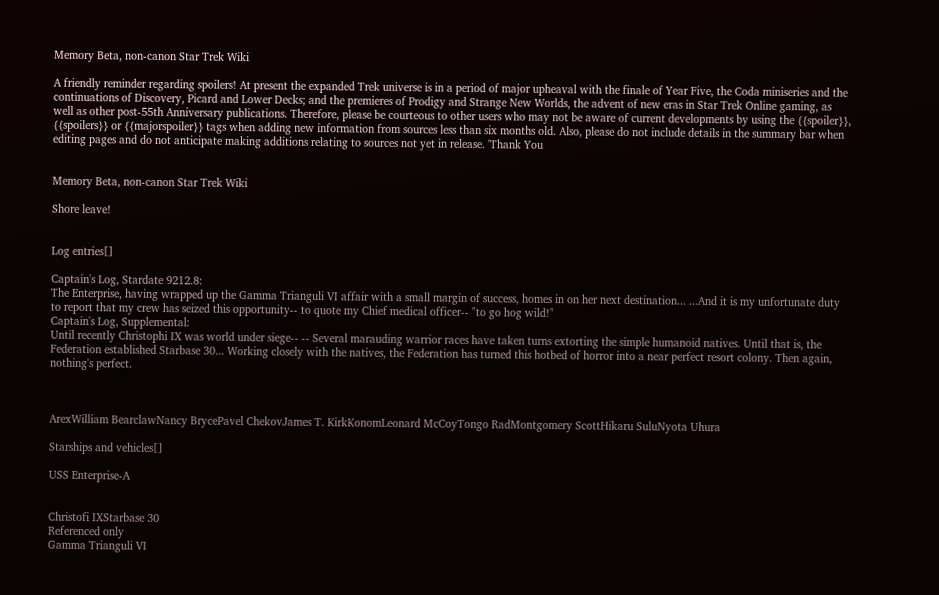Memory Beta, non-canon Star Trek Wiki

A friendly reminder regarding spoilers! At present the expanded Trek universe is in a period of major upheaval with the finale of Year Five, the Coda miniseries and the continuations of Discovery, Picard and Lower Decks; and the premieres of Prodigy and Strange New Worlds, the advent of new eras in Star Trek Online gaming, as well as other post-55th Anniversary publications. Therefore, please be courteous to other users who may not be aware of current developments by using the {{spoiler}}, {{spoilers}} or {{majorspoiler}} tags when adding new information from sources less than six months old. Also, please do not include details in the summary bar when editing pages and do not anticipate making additions relating to sources not yet in release. 'Thank You


Memory Beta, non-canon Star Trek Wiki

Shore leave!


Log entries[]

Captain's Log, Stardate 9212.8:
The Enterprise, having wrapped up the Gamma Trianguli VI affair with a small margin of success, homes in on her next destination... ...And it is my unfortunate duty to report that my crew has seized this opportunity-- to quote my Chief medical officer-- "to go hog wild!"
Captain's Log, Supplemental:
Until recently Christophi IX was world under siege-- -- Several marauding warrior races have taken turns extorting the simple humanoid natives. Until that is, the Federation established Starbase 30... Working closely with the natives, the Federation has turned this hotbed of horror into a near perfect resort colony. Then again, nothing's perfect.



ArexWilliam BearclawNancy BrycePavel ChekovJames T. KirkKonomLeonard McCoyTongo RadMontgomery ScottHikaru SuluNyota Uhura

Starships and vehicles[]

USS Enterprise-A


Christofi IXStarbase 30
Referenced only
Gamma Trianguli VI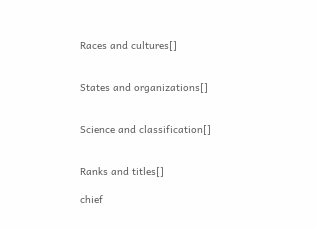Races and cultures[]


States and organizations[]


Science and classification[]


Ranks and titles[]

chief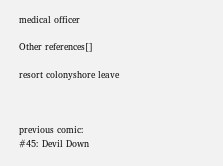medical officer

Other references[]

resort colonyshore leave



previous comic:
#45: Devil Down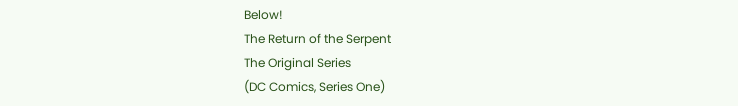Below!
The Return of the Serpent
The Original Series
(DC Comics, Series One)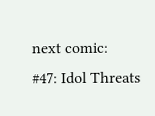next comic:
#47: Idol Threats